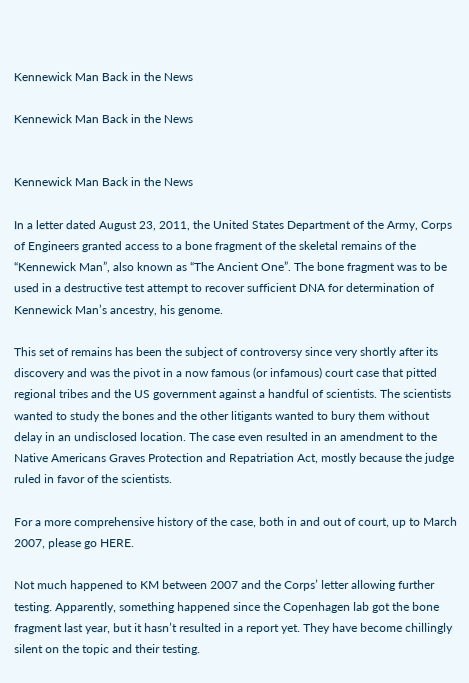Kennewick Man Back in the News

Kennewick Man Back in the News


Kennewick Man Back in the News

In a letter dated August 23, 2011, the United States Department of the Army, Corps of Engineers granted access to a bone fragment of the skeletal remains of the “Kennewick Man”, also known as “The Ancient One”. The bone fragment was to be used in a destructive test attempt to recover sufficient DNA for determination of Kennewick Man’s ancestry, his genome.

This set of remains has been the subject of controversy since very shortly after its discovery and was the pivot in a now famous (or infamous) court case that pitted regional tribes and the US government against a handful of scientists. The scientists wanted to study the bones and the other litigants wanted to bury them without delay in an undisclosed location. The case even resulted in an amendment to the Native Americans Graves Protection and Repatriation Act, mostly because the judge ruled in favor of the scientists.

For a more comprehensive history of the case, both in and out of court, up to March 2007, please go HERE.

Not much happened to KM between 2007 and the Corps’ letter allowing further testing. Apparently, something happened since the Copenhagen lab got the bone fragment last year, but it hasn’t resulted in a report yet. They have become chillingly silent on the topic and their testing.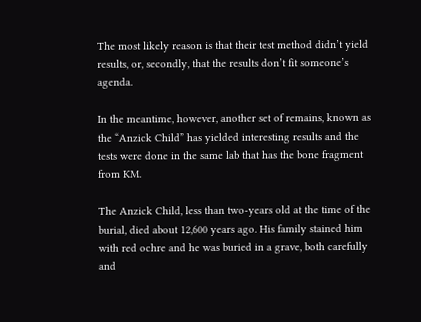The most likely reason is that their test method didn’t yield results, or, secondly, that the results don’t fit someone’s agenda.

In the meantime, however, another set of remains, known as the “Anzick Child” has yielded interesting results and the tests were done in the same lab that has the bone fragment from KM.

The Anzick Child, less than two-years old at the time of the burial, died about 12,600 years ago. His family stained him with red ochre and he was buried in a grave, both carefully and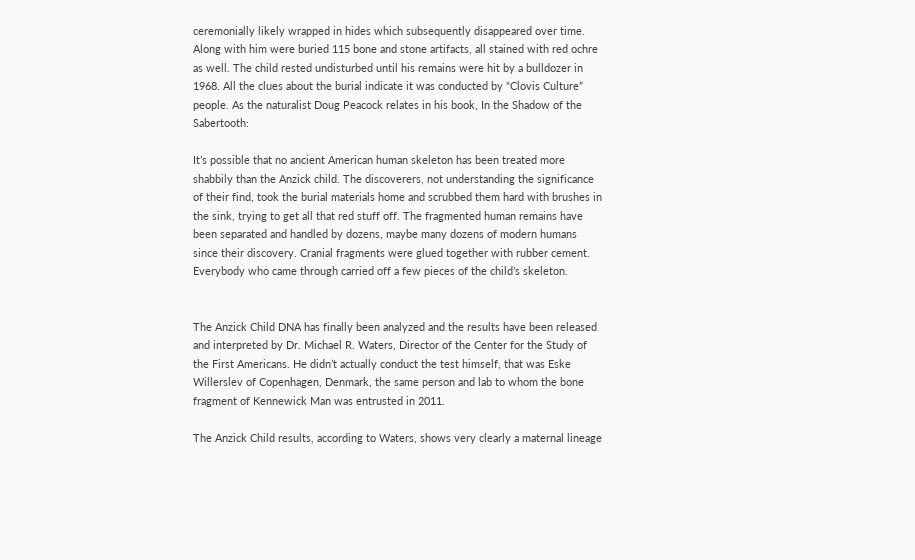ceremonially likely wrapped in hides which subsequently disappeared over time. Along with him were buried 115 bone and stone artifacts, all stained with red ochre as well. The child rested undisturbed until his remains were hit by a bulldozer in 1968. All the clues about the burial indicate it was conducted by “Clovis Culture” people. As the naturalist Doug Peacock relates in his book, In the Shadow of the Sabertooth:

It’s possible that no ancient American human skeleton has been treated more shabbily than the Anzick child. The discoverers, not understanding the significance of their find, took the burial materials home and scrubbed them hard with brushes in the sink, trying to get all that red stuff off. The fragmented human remains have been separated and handled by dozens, maybe many dozens of modern humans since their discovery. Cranial fragments were glued together with rubber cement. Everybody who came through carried off a few pieces of the child’s skeleton.


The Anzick Child DNA has finally been analyzed and the results have been released and interpreted by Dr. Michael R. Waters, Director of the Center for the Study of the First Americans. He didn’t actually conduct the test himself, that was Eske Willerslev of Copenhagen, Denmark, the same person and lab to whom the bone fragment of Kennewick Man was entrusted in 2011.

The Anzick Child results, according to Waters, shows very clearly a maternal lineage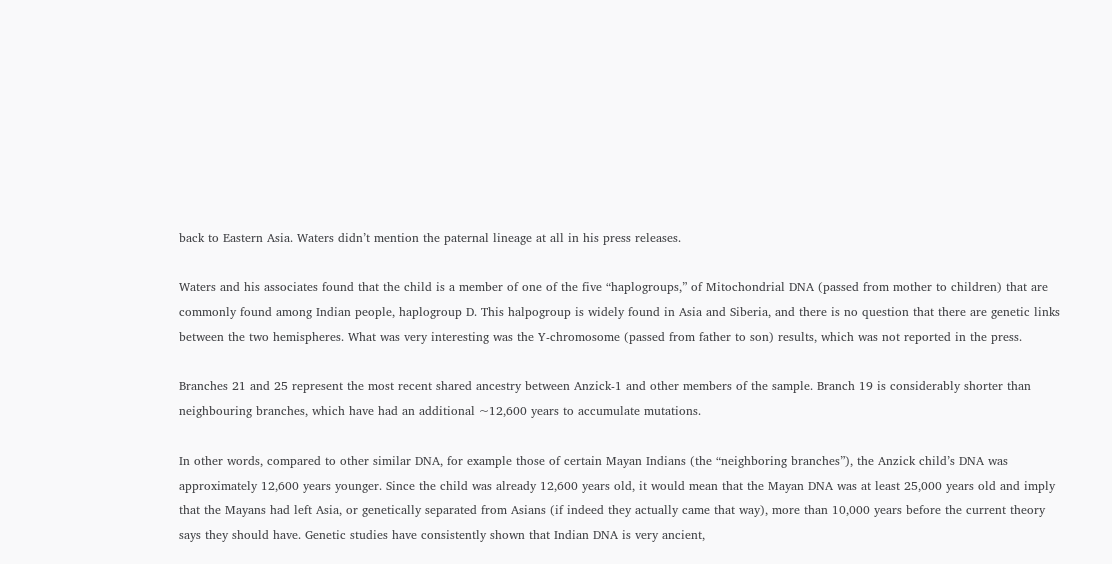back to Eastern Asia. Waters didn’t mention the paternal lineage at all in his press releases.

Waters and his associates found that the child is a member of one of the five “haplogroups,” of Mitochondrial DNA (passed from mother to children) that are commonly found among Indian people, haplogroup D. This halpogroup is widely found in Asia and Siberia, and there is no question that there are genetic links between the two hemispheres. What was very interesting was the Y-chromosome (passed from father to son) results, which was not reported in the press.

Branches 21 and 25 represent the most recent shared ancestry between Anzick-1 and other members of the sample. Branch 19 is considerably shorter than neighbouring branches, which have had an additional ~12,600 years to accumulate mutations.

In other words, compared to other similar DNA, for example those of certain Mayan Indians (the “neighboring branches”), the Anzick child’s DNA was approximately 12,600 years younger. Since the child was already 12,600 years old, it would mean that the Mayan DNA was at least 25,000 years old and imply that the Mayans had left Asia, or genetically separated from Asians (if indeed they actually came that way), more than 10,000 years before the current theory says they should have. Genetic studies have consistently shown that Indian DNA is very ancient,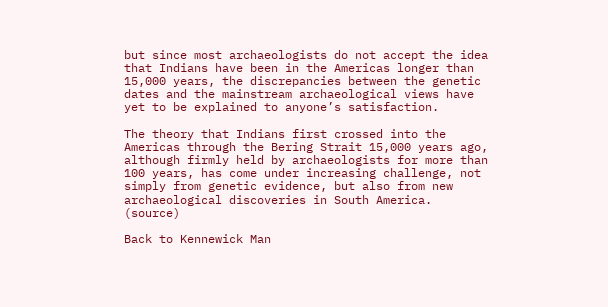but since most archaeologists do not accept the idea that Indians have been in the Americas longer than 15,000 years, the discrepancies between the genetic dates and the mainstream archaeological views have yet to be explained to anyone’s satisfaction.

The theory that Indians first crossed into the Americas through the Bering Strait 15,000 years ago, although firmly held by archaeologists for more than 100 years, has come under increasing challenge, not simply from genetic evidence, but also from new archaeological discoveries in South America. (source)

Back to Kennewick Man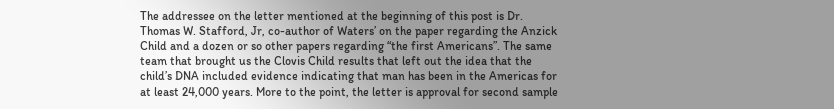The addressee on the letter mentioned at the beginning of this post is Dr. Thomas W. Stafford, Jr, co-author of Waters’ on the paper regarding the Anzick Child and a dozen or so other papers regarding “the first Americans”. The same team that brought us the Clovis Child results that left out the idea that the child’s DNA included evidence indicating that man has been in the Americas for at least 24,000 years. More to the point, the letter is approval for second sample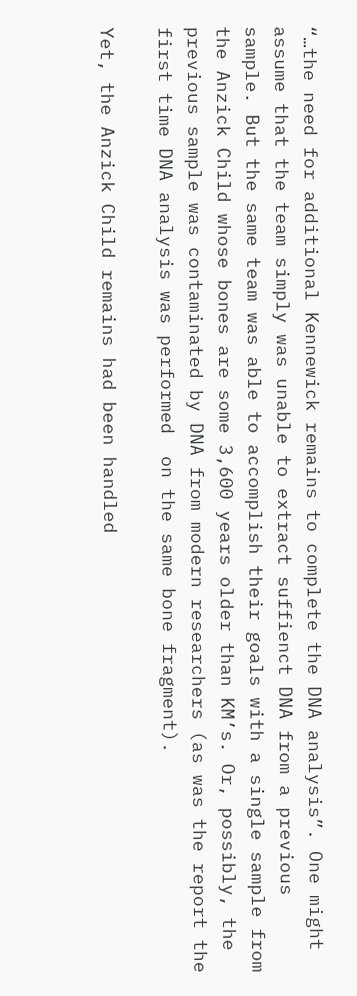“…the need for additional Kennewick remains to complete the DNA analysis”. One might assume that the team simply was unable to extract suffienct DNA from a previous sample. But the same team was able to accomplish their goals with a single sample from the Anzick Child whose bones are some 3,600 years older than KM’s. Or, possibly, the previous sample was contaminated by DNA from modern researchers (as was the report the first time DNA analysis was performed  on the same bone fragment).

Yet, the Anzick Child remains had been handled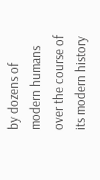by dozens of modern humans over the course of its modern history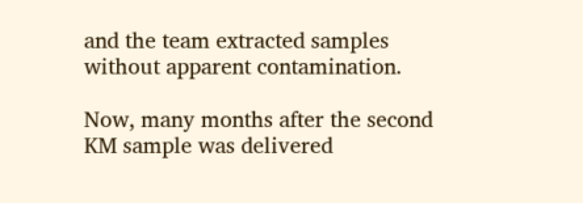and the team extracted samples without apparent contamination.

Now, many months after the second KM sample was delivered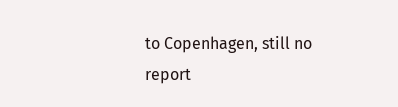to Copenhagen, still no report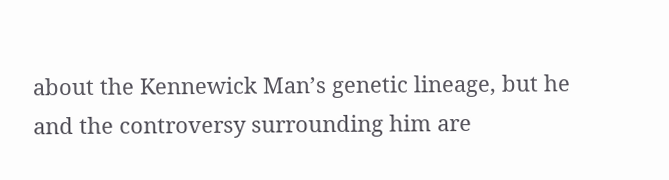about the Kennewick Man’s genetic lineage, but he and the controversy surrounding him are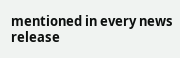mentioned in every news release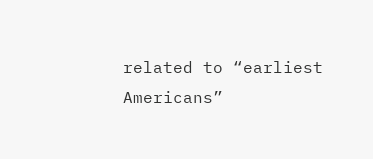related to “earliest Americans”